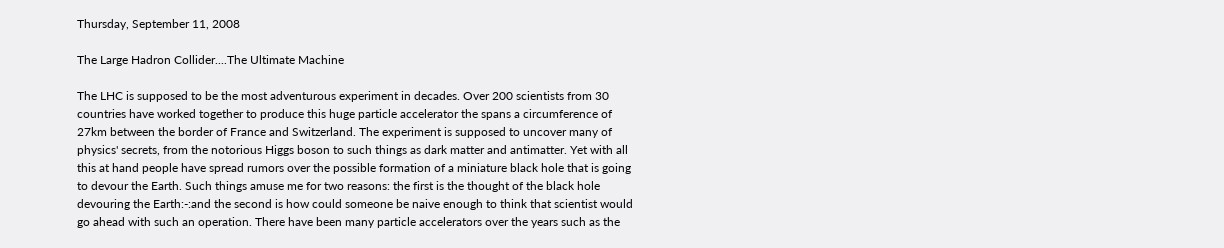Thursday, September 11, 2008

The Large Hadron Collider....The Ultimate Machine

The LHC is supposed to be the most adventurous experiment in decades. Over 200 scientists from 30 countries have worked together to produce this huge particle accelerator the spans a circumference of 27km between the border of France and Switzerland. The experiment is supposed to uncover many of physics' secrets, from the notorious Higgs boson to such things as dark matter and antimatter. Yet with all this at hand people have spread rumors over the possible formation of a miniature black hole that is going to devour the Earth. Such things amuse me for two reasons: the first is the thought of the black hole devouring the Earth:-:and the second is how could someone be naive enough to think that scientist would go ahead with such an operation. There have been many particle accelerators over the years such as the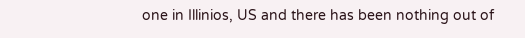one in Illinios, US and there has been nothing out of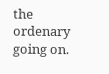the ordenary going on.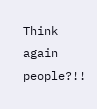Think again people?!!